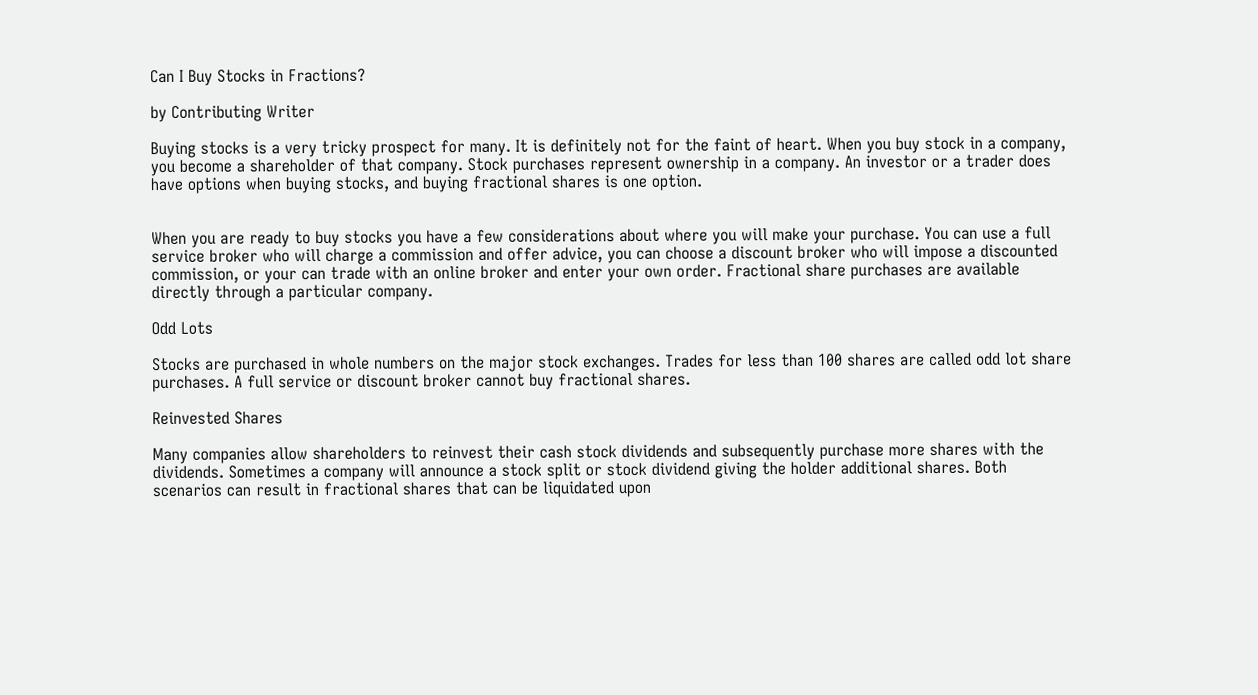Can I Buy Stocks in Fractions?

by Contributing Writer

Buying stocks is a very tricky prospect for many. It is definitely not for the faint of heart. When you buy stock in a company, you become a shareholder of that company. Stock purchases represent ownership in a company. An investor or a trader does have options when buying stocks, and buying fractional shares is one option.


When you are ready to buy stocks you have a few considerations about where you will make your purchase. You can use a full service broker who will charge a commission and offer advice, you can choose a discount broker who will impose a discounted commission, or your can trade with an online broker and enter your own order. Fractional share purchases are available directly through a particular company.

Odd Lots

Stocks are purchased in whole numbers on the major stock exchanges. Trades for less than 100 shares are called odd lot share purchases. A full service or discount broker cannot buy fractional shares.

Reinvested Shares

Many companies allow shareholders to reinvest their cash stock dividends and subsequently purchase more shares with the dividends. Sometimes a company will announce a stock split or stock dividend giving the holder additional shares. Both scenarios can result in fractional shares that can be liquidated upon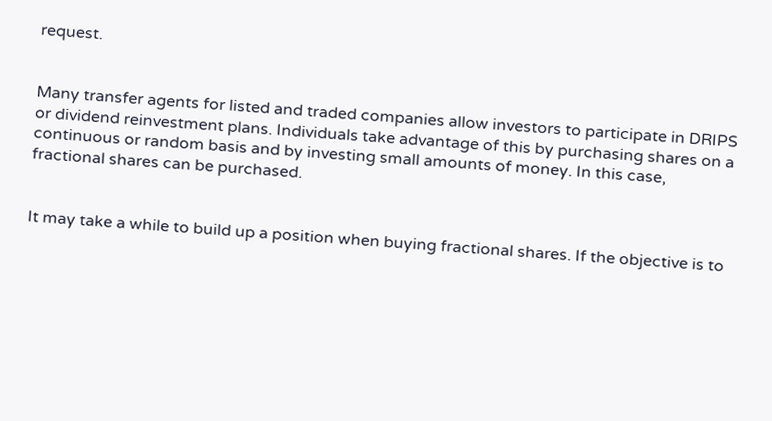request.


Many transfer agents for listed and traded companies allow investors to participate in DRIPS or dividend reinvestment plans. Individuals take advantage of this by purchasing shares on a continuous or random basis and by investing small amounts of money. In this case, fractional shares can be purchased.


It may take a while to build up a position when buying fractional shares. If the objective is to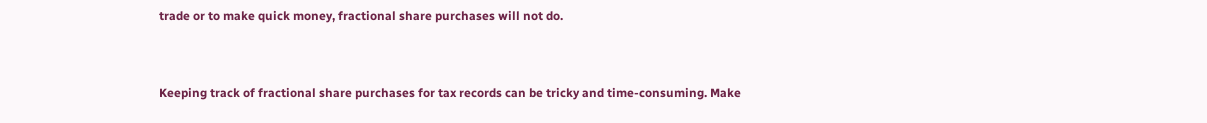trade or to make quick money, fractional share purchases will not do.


Keeping track of fractional share purchases for tax records can be tricky and time-consuming. Make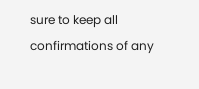sure to keep all confirmations of any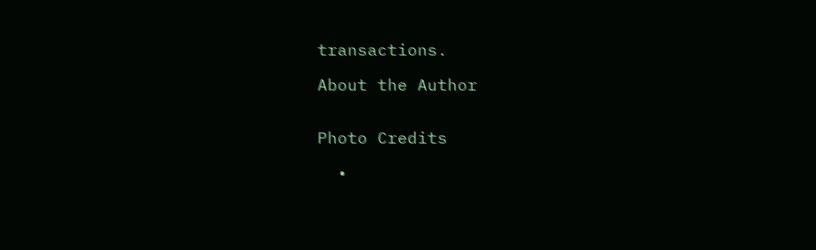transactions.

About the Author


Photo Credits

  •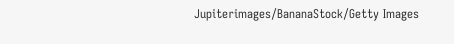Jupiterimages/BananaStock/Getty Images